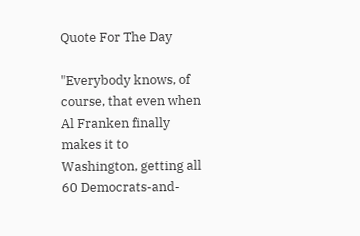Quote For The Day

"Everybody knows, of course, that even when Al Franken finally makes it to Washington, getting all 60 Democrats-and-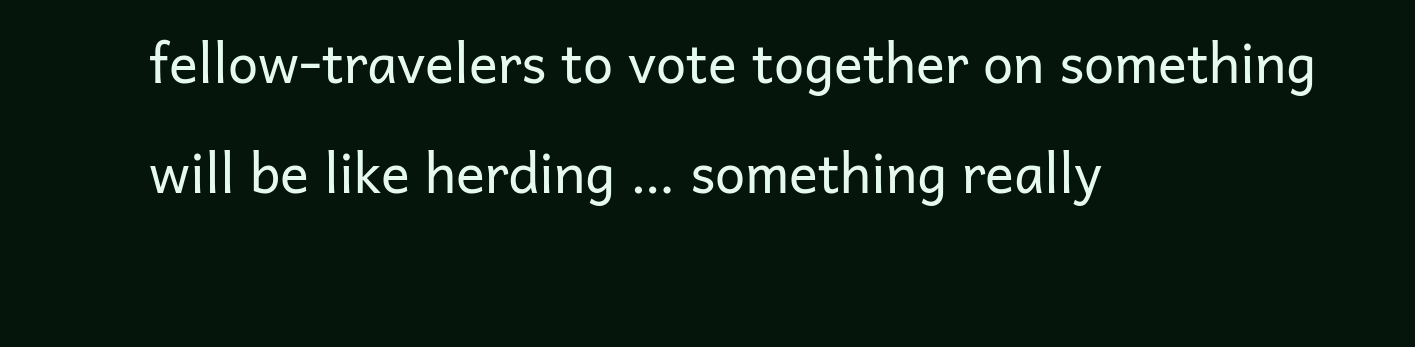fellow-travelers to vote together on something will be like herding … something really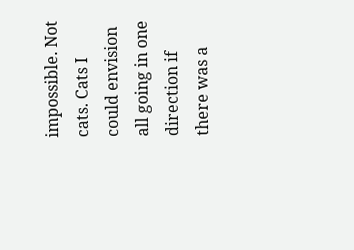impossible. Not cats. Cats I could envision all going in one direction if there was a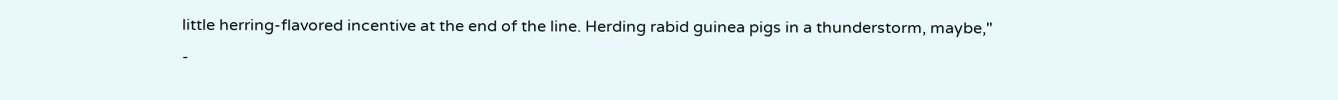little herring-flavored incentive at the end of the line. Herding rabid guinea pigs in a thunderstorm, maybe," -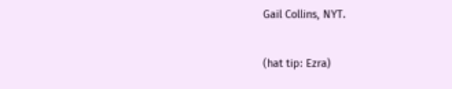Gail Collins, NYT.

(hat tip: Ezra)